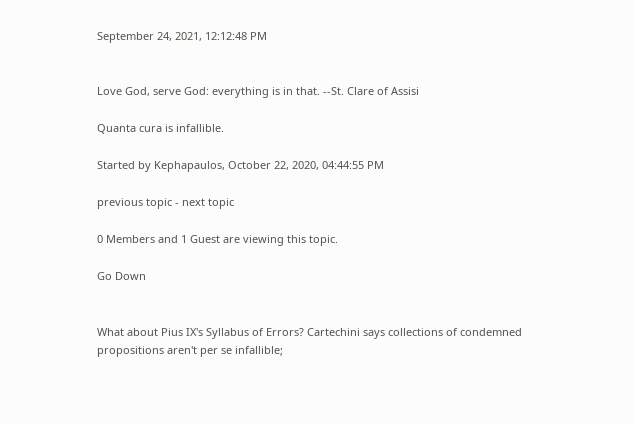September 24, 2021, 12:12:48 PM


Love God, serve God: everything is in that. --St. Clare of Assisi

Quanta cura is infallible.

Started by Kephapaulos, October 22, 2020, 04:44:55 PM

previous topic - next topic

0 Members and 1 Guest are viewing this topic.

Go Down


What about Pius IX's Syllabus of Errors? Cartechini says collections of condemned propositions aren't per se infallible;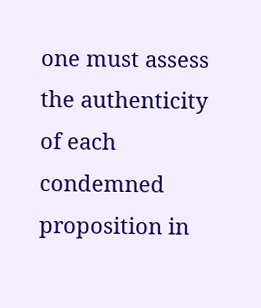one must assess the authenticity of each condemned proposition in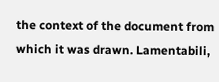the context of the document from which it was drawn. Lamentabili,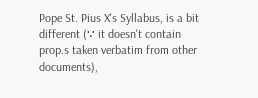Pope St. Pius X's Syllabus, is a bit different (∵ it doesn't contain prop.s taken verbatim from other documents),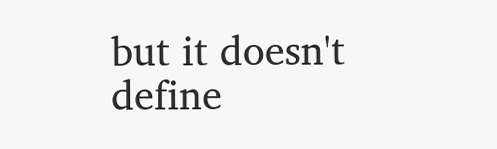but it doesn't define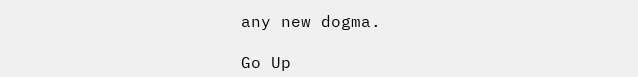any new dogma.

Go Up